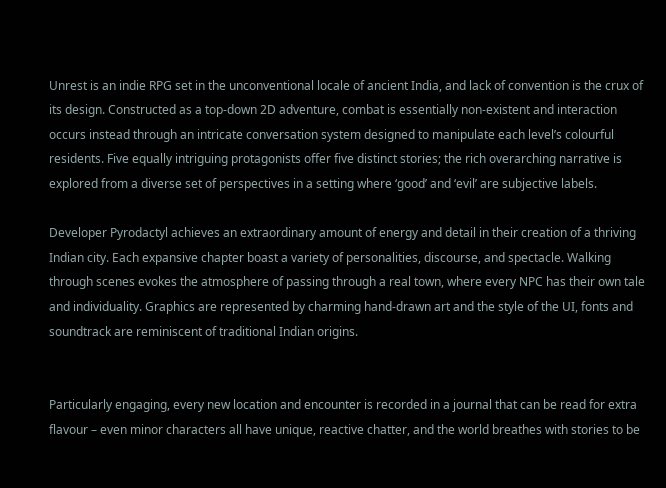Unrest is an indie RPG set in the unconventional locale of ancient India, and lack of convention is the crux of its design. Constructed as a top-down 2D adventure, combat is essentially non-existent and interaction occurs instead through an intricate conversation system designed to manipulate each level’s colourful residents. Five equally intriguing protagonists offer five distinct stories; the rich overarching narrative is explored from a diverse set of perspectives in a setting where ‘good’ and ‘evil’ are subjective labels.

Developer Pyrodactyl achieves an extraordinary amount of energy and detail in their creation of a thriving Indian city. Each expansive chapter boast a variety of personalities, discourse, and spectacle. Walking through scenes evokes the atmosphere of passing through a real town, where every NPC has their own tale and individuality. Graphics are represented by charming hand-drawn art and the style of the UI, fonts and soundtrack are reminiscent of traditional Indian origins.


Particularly engaging, every new location and encounter is recorded in a journal that can be read for extra flavour – even minor characters all have unique, reactive chatter, and the world breathes with stories to be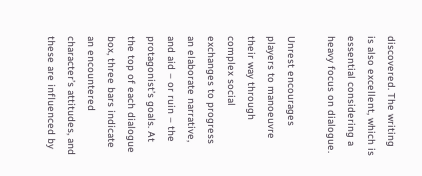discovered. The writing is also excellent, which is essential considering a heavy focus on dialogue.

Unrest encourages players to manoeuvre their way through complex social exchanges to progress an elaborate narrative, and aid – or ruin – the protagonist’s goals. At the top of each dialogue box, three bars indicate an encountered character’s attitudes, and these are influenced by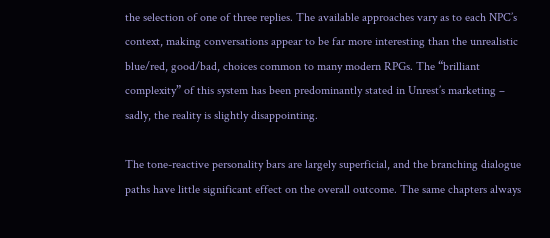the selection of one of three replies. The available approaches vary as to each NPC’s context, making conversations appear to be far more interesting than the unrealistic blue/red, good/bad, choices common to many modern RPGs. The “brilliant complexity” of this system has been predominantly stated in Unrest’s marketing – sadly, the reality is slightly disappointing.

The tone-reactive personality bars are largely superficial, and the branching dialogue paths have little significant effect on the overall outcome. The same chapters always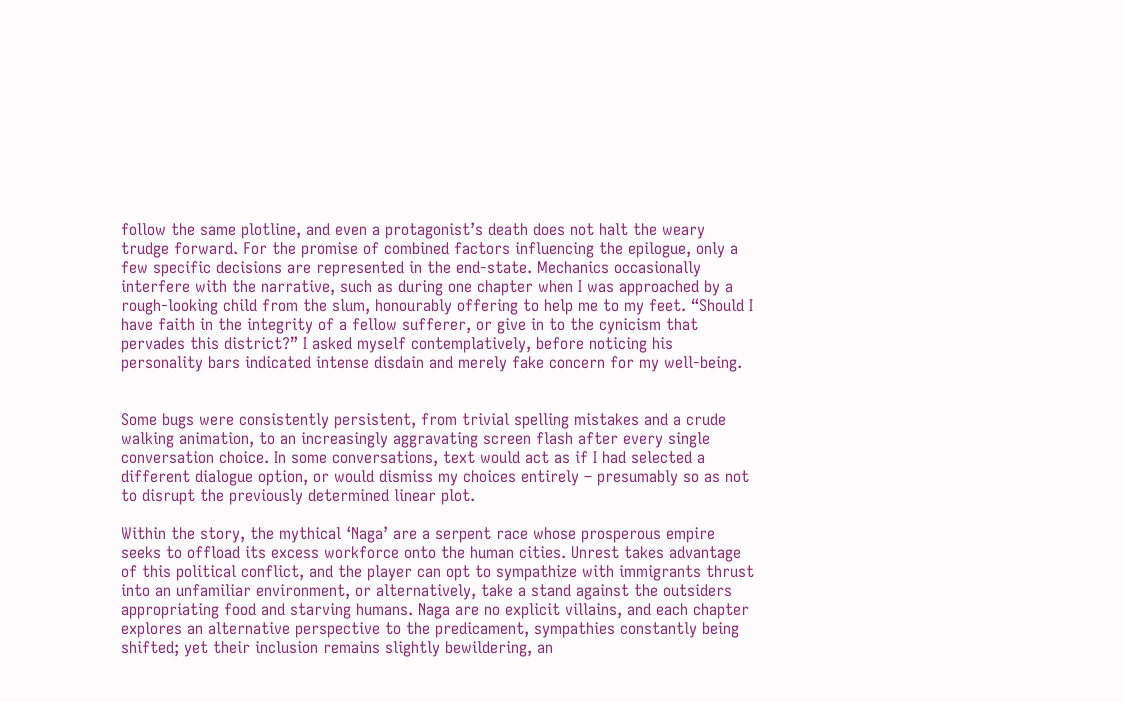follow the same plotline, and even a protagonist’s death does not halt the weary trudge forward. For the promise of combined factors influencing the epilogue, only a few specific decisions are represented in the end-state. Mechanics occasionally interfere with the narrative, such as during one chapter when I was approached by a rough-looking child from the slum, honourably offering to help me to my feet. “Should I have faith in the integrity of a fellow sufferer, or give in to the cynicism that pervades this district?” I asked myself contemplatively, before noticing his personality bars indicated intense disdain and merely fake concern for my well-being.


Some bugs were consistently persistent, from trivial spelling mistakes and a crude walking animation, to an increasingly aggravating screen flash after every single conversation choice. In some conversations, text would act as if I had selected a different dialogue option, or would dismiss my choices entirely – presumably so as not to disrupt the previously determined linear plot.

Within the story, the mythical ‘Naga’ are a serpent race whose prosperous empire seeks to offload its excess workforce onto the human cities. Unrest takes advantage of this political conflict, and the player can opt to sympathize with immigrants thrust into an unfamiliar environment, or alternatively, take a stand against the outsiders appropriating food and starving humans. Naga are no explicit villains, and each chapter explores an alternative perspective to the predicament, sympathies constantly being shifted; yet their inclusion remains slightly bewildering, an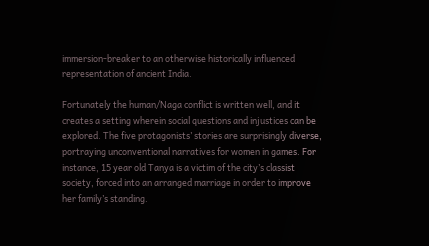immersion-breaker to an otherwise historically influenced representation of ancient India.

Fortunately the human/Naga conflict is written well, and it creates a setting wherein social questions and injustices can be explored. The five protagonists’ stories are surprisingly diverse, portraying unconventional narratives for women in games. For instance, 15 year old Tanya is a victim of the city’s classist society, forced into an arranged marriage in order to improve her family’s standing.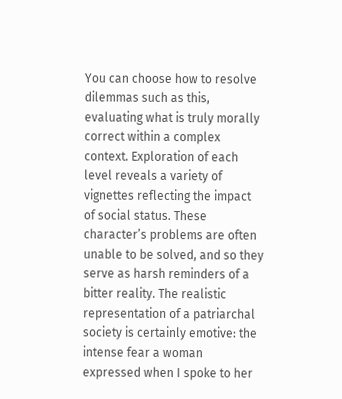You can choose how to resolve dilemmas such as this, evaluating what is truly morally correct within a complex context. Exploration of each level reveals a variety of vignettes reflecting the impact of social status. These character’s problems are often unable to be solved, and so they serve as harsh reminders of a bitter reality. The realistic representation of a patriarchal society is certainly emotive: the intense fear a woman expressed when I spoke to her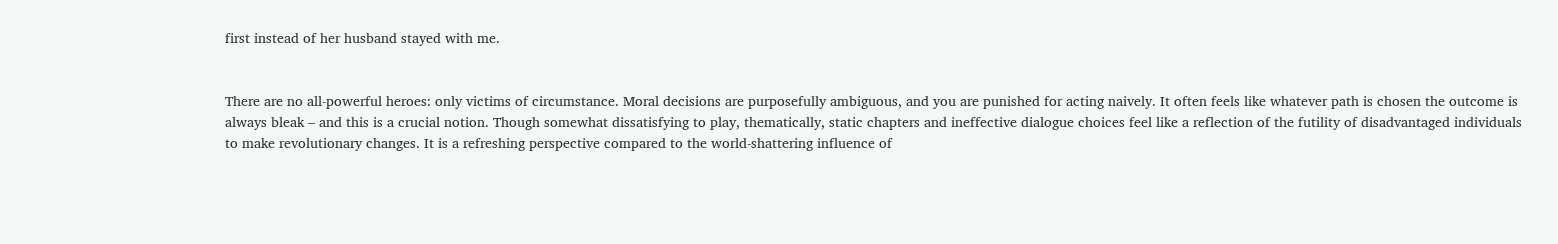first instead of her husband stayed with me.


There are no all-powerful heroes: only victims of circumstance. Moral decisions are purposefully ambiguous, and you are punished for acting naively. It often feels like whatever path is chosen the outcome is always bleak – and this is a crucial notion. Though somewhat dissatisfying to play, thematically, static chapters and ineffective dialogue choices feel like a reflection of the futility of disadvantaged individuals to make revolutionary changes. It is a refreshing perspective compared to the world-shattering influence of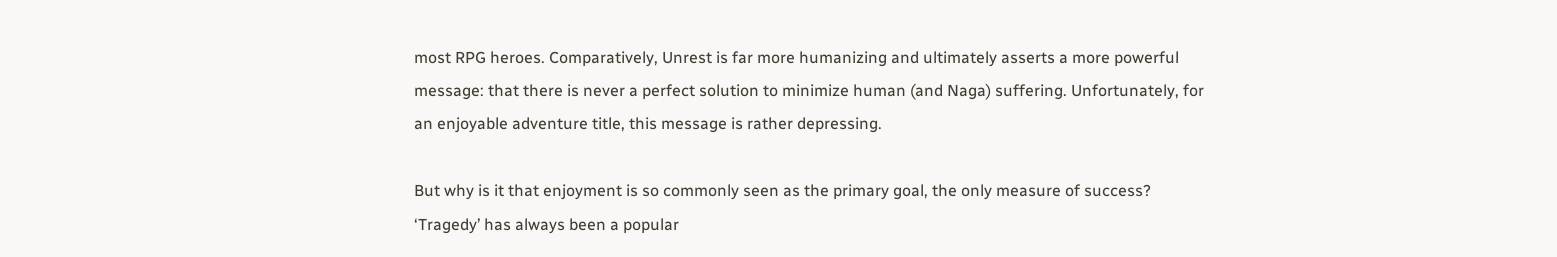most RPG heroes. Comparatively, Unrest is far more humanizing and ultimately asserts a more powerful message: that there is never a perfect solution to minimize human (and Naga) suffering. Unfortunately, for an enjoyable adventure title, this message is rather depressing.

But why is it that enjoyment is so commonly seen as the primary goal, the only measure of success? ‘Tragedy’ has always been a popular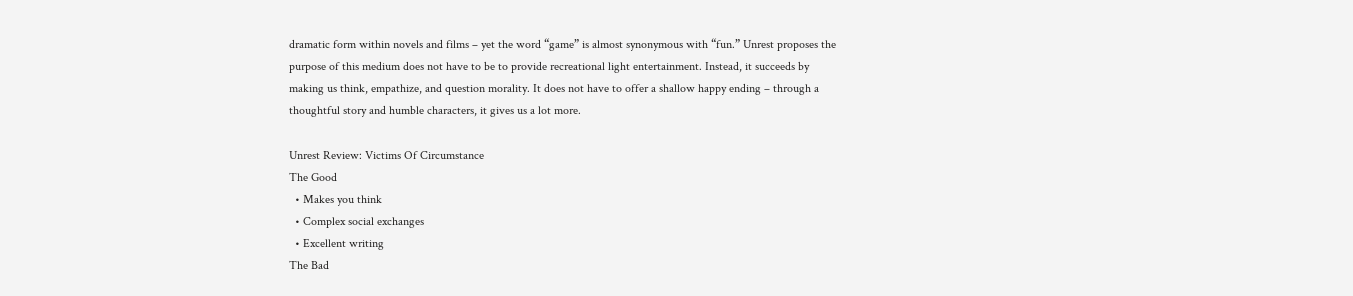dramatic form within novels and films – yet the word “game” is almost synonymous with “fun.” Unrest proposes the purpose of this medium does not have to be to provide recreational light entertainment. Instead, it succeeds by making us think, empathize, and question morality. It does not have to offer a shallow happy ending – through a thoughtful story and humble characters, it gives us a lot more.

Unrest Review: Victims Of Circumstance
The Good
  • Makes you think
  • Complex social exchanges
  • Excellent writing
The Bad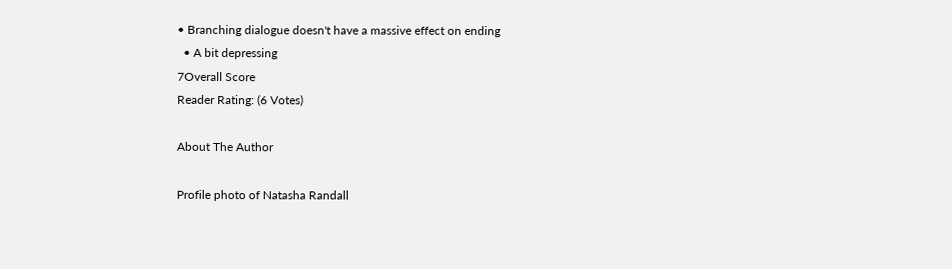• Branching dialogue doesn't have a massive effect on ending
  • A bit depressing
7Overall Score
Reader Rating: (6 Votes)

About The Author

Profile photo of Natasha Randall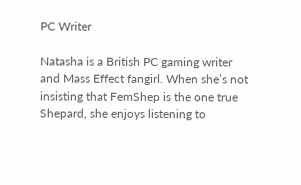PC Writer

Natasha is a British PC gaming writer and Mass Effect fangirl. When she’s not insisting that FemShep is the one true Shepard, she enjoys listening to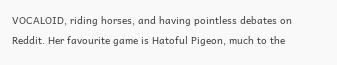VOCALOID, riding horses, and having pointless debates on Reddit. Her favourite game is Hatoful Pigeon, much to the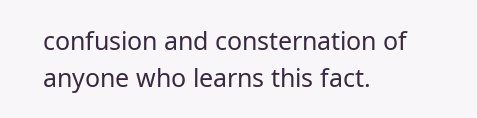confusion and consternation of anyone who learns this fact.